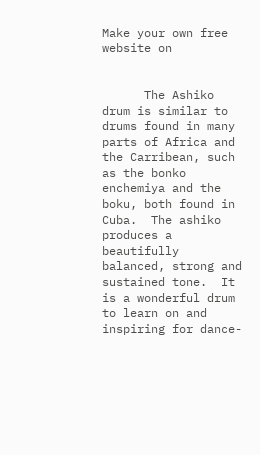Make your own free website on


      The Ashiko drum is similar to drums found in many parts of Africa and the Carribean, such as the bonko enchemiya and the boku, both found in Cuba.  The ashiko produces a beautifully balanced, strong and sustained tone.  It is a wonderful drum to learn on and inspiring for dance-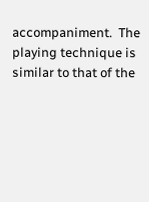accompaniment.  The playing technique is similar to that of the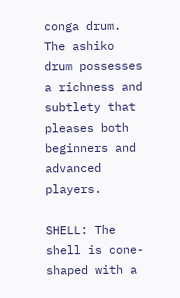conga drum.  The ashiko drum possesses a richness and subtlety that pleases both beginners and advanced players.

SHELL: The shell is cone-shaped with a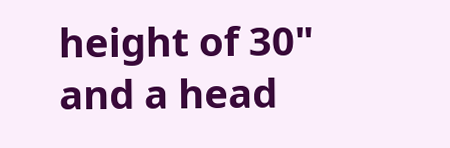height of 30" and a head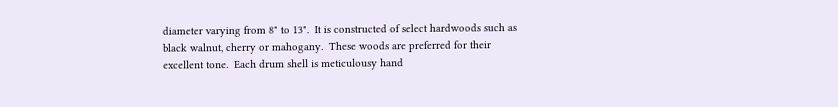diameter varying from 8" to 13".  It is constructed of select hardwoods such as black walnut, cherry or mahogany.  These woods are preferred for their excellent tone.  Each drum shell is meticulousy hand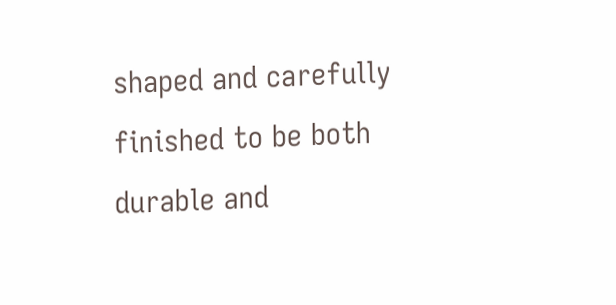shaped and carefully finished to be both durable and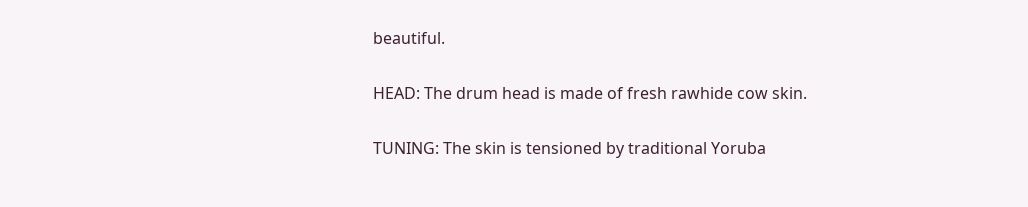beautiful.

HEAD: The drum head is made of fresh rawhide cow skin.

TUNING: The skin is tensioned by traditional Yoruba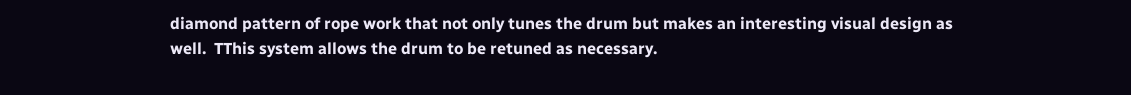diamond pattern of rope work that not only tunes the drum but makes an interesting visual design as well.  TThis system allows the drum to be retuned as necessary.